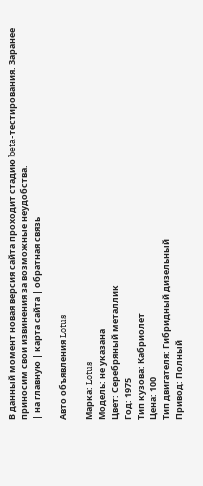В данный момент новая версия сайта проходит стадию beta-тестирования. Заранее приносим свои извинения за возможные неудобства.
| на главную | карта сайта | обратная связь

Авто объявления Lotus

Марка: Lotus
Модель: не указана
Цвет: Серебряный металлик
Год: 1975
Тип кузова: Кабриолет
Цена: 100
Тип двигателя: Гибридный дизельный
Привод: Полный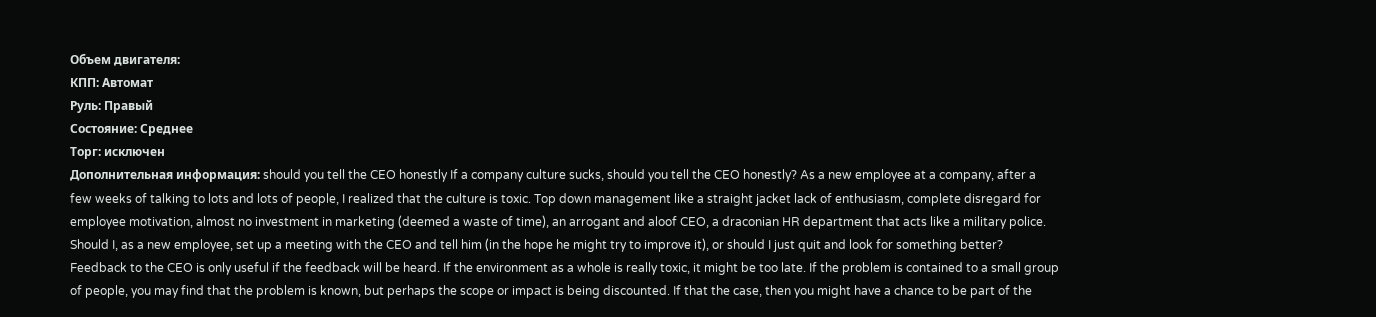Объем двигателя:
КПП: Автомат
Руль: Правый
Состояние: Среднее
Торг: исключен
Дополнительная информация: should you tell the CEO honestly If a company culture sucks, should you tell the CEO honestly? As a new employee at a company, after a few weeks of talking to lots and lots of people, I realized that the culture is toxic. Top down management like a straight jacket lack of enthusiasm, complete disregard for employee motivation, almost no investment in marketing (deemed a waste of time), an arrogant and aloof CEO, a draconian HR department that acts like a military police. Should I, as a new employee, set up a meeting with the CEO and tell him (in the hope he might try to improve it), or should I just quit and look for something better? Feedback to the CEO is only useful if the feedback will be heard. If the environment as a whole is really toxic, it might be too late. If the problem is contained to a small group of people, you may find that the problem is known, but perhaps the scope or impact is being discounted. If that the case, then you might have a chance to be part of the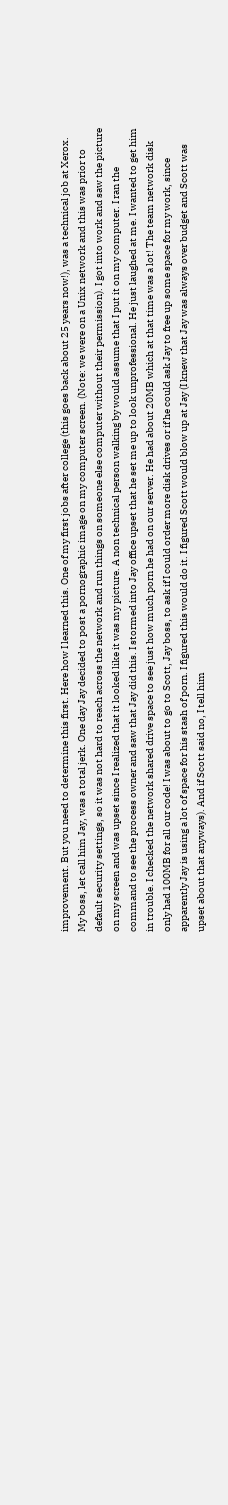improvement. But you need to determine this first. Here how I learned this. One of my first jobs after college (this goes back about 25 years now!), was a technical job at Xerox. My boss, let call him Jay, was a total jerk. One day Jay decided to post a pornographic image on my computer screen. (Note: we were on a Unix network and this was prior to default security settings, so it was not hard to reach across the network and run things on someone else computer without their permission). I got into work and saw the picture on my screen and was upset since I realized that it looked like it was my picture. A non technical person walking by would assume that I put it on my computer. I ran the command to see the process owner and saw that Jay did this. I stormed into Jay office upset that he set me up to look unprofessional. He just laughed at me. I wanted to get him in trouble. I checked the network shared drive space to see just how much porn he had on our server. He had about 20MB which at that time was a lot! The team network disk only had 100MB for all our code! I was about to go to Scott, Jay boss, to ask if I could order more disk drives or if he could ask Jay to free up some space for my work, since apparently Jay is using a lot of space for his stash of porn. I figured this would do it. I figured Scott would blow up at Jay (I knew that Jay was always over budget and Scott was upset about that anyways). And if Scott said no, I tell him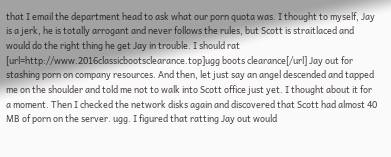that I email the department head to ask what our porn quota was. I thought to myself, Jay is a jerk, he is totally arrogant and never follows the rules, but Scott is straitlaced and would do the right thing he get Jay in trouble. I should rat [url=http://www.2016classicbootsclearance.top]ugg boots clearance[/url] Jay out for stashing porn on company resources. And then, let just say an angel descended and tapped me on the shoulder and told me not to walk into Scott office just yet. I thought about it for a moment. Then I checked the network disks again and discovered that Scott had almost 40 MB of porn on the server. ugg. I figured that ratting Jay out would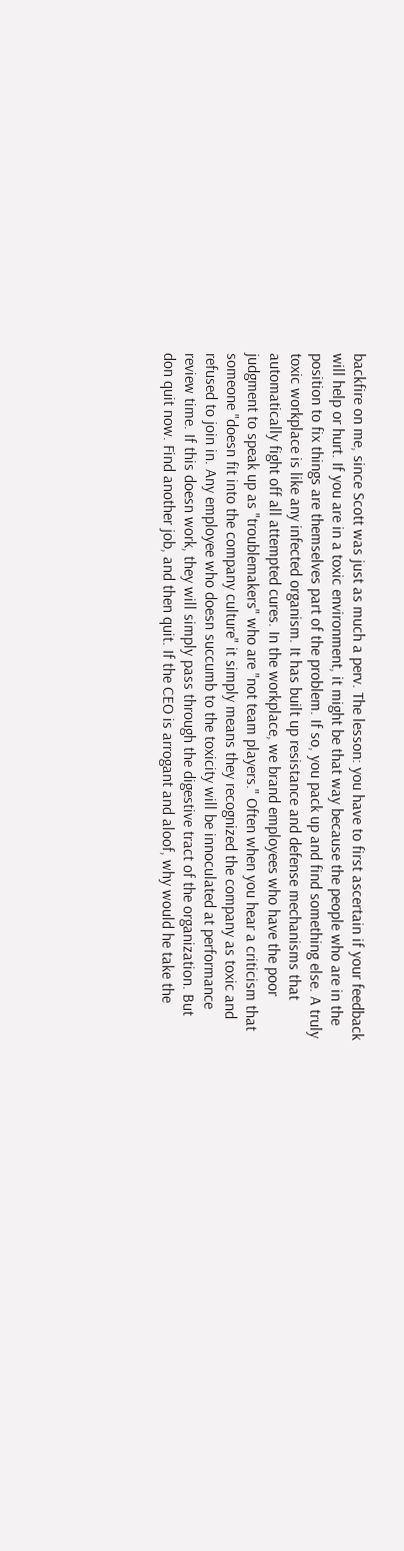backfire on me, since Scott was just as much a perv. The lesson: you have to first ascertain if your feedback will help or hurt. If you are in a toxic environment, it might be that way because the people who are in the position to fix things are themselves part of the problem. If so, you pack up and find something else. A truly toxic workplace is like any infected organism. It has built up resistance and defense mechanisms that automatically fight off all attempted cures. In the workplace, we brand employees who have the poor judgment to speak up as "troublemakers" who are "not team players." Often when you hear a criticism that someone "doesn fit into the company culture" it simply means they recognized the company as toxic and refused to join in. Any employee who doesn succumb to the toxicity will be innoculated at performance review time. If this doesn work, they will simply pass through the digestive tract of the organization. But don quit now. Find another job, and then quit. If the CEO is arrogant and aloof, why would he take the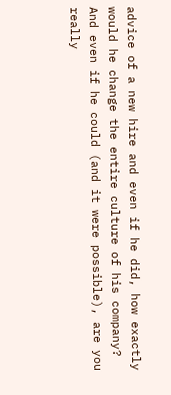advice of a new hire and even if he did, how exactly would he change the entire culture of his company? And even if he could (and it were possible), are you really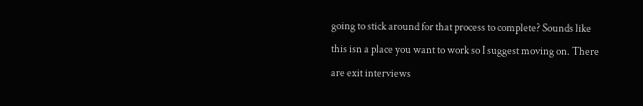going to stick around for that process to complete? Sounds like this isn a place you want to work so I suggest moving on. There are exit interviews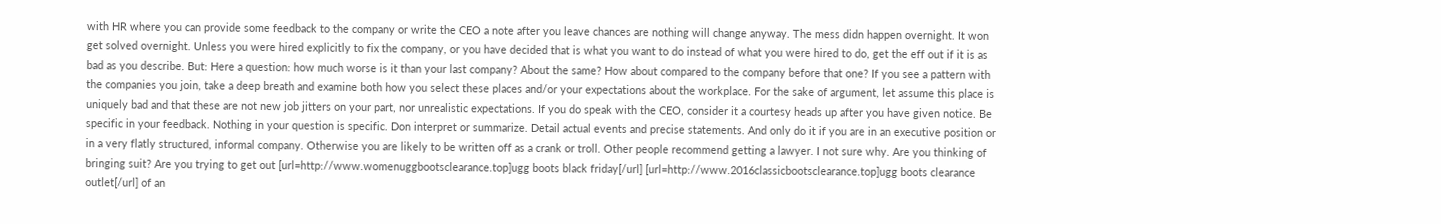with HR where you can provide some feedback to the company or write the CEO a note after you leave chances are nothing will change anyway. The mess didn happen overnight. It won get solved overnight. Unless you were hired explicitly to fix the company, or you have decided that is what you want to do instead of what you were hired to do, get the eff out if it is as bad as you describe. But: Here a question: how much worse is it than your last company? About the same? How about compared to the company before that one? If you see a pattern with the companies you join, take a deep breath and examine both how you select these places and/or your expectations about the workplace. For the sake of argument, let assume this place is uniquely bad and that these are not new job jitters on your part, nor unrealistic expectations. If you do speak with the CEO, consider it a courtesy heads up after you have given notice. Be specific in your feedback. Nothing in your question is specific. Don interpret or summarize. Detail actual events and precise statements. And only do it if you are in an executive position or in a very flatly structured, informal company. Otherwise you are likely to be written off as a crank or troll. Other people recommend getting a lawyer. I not sure why. Are you thinking of bringing suit? Are you trying to get out [url=http://www.womenuggbootsclearance.top]ugg boots black friday[/url] [url=http://www.2016classicbootsclearance.top]ugg boots clearance outlet[/url] of an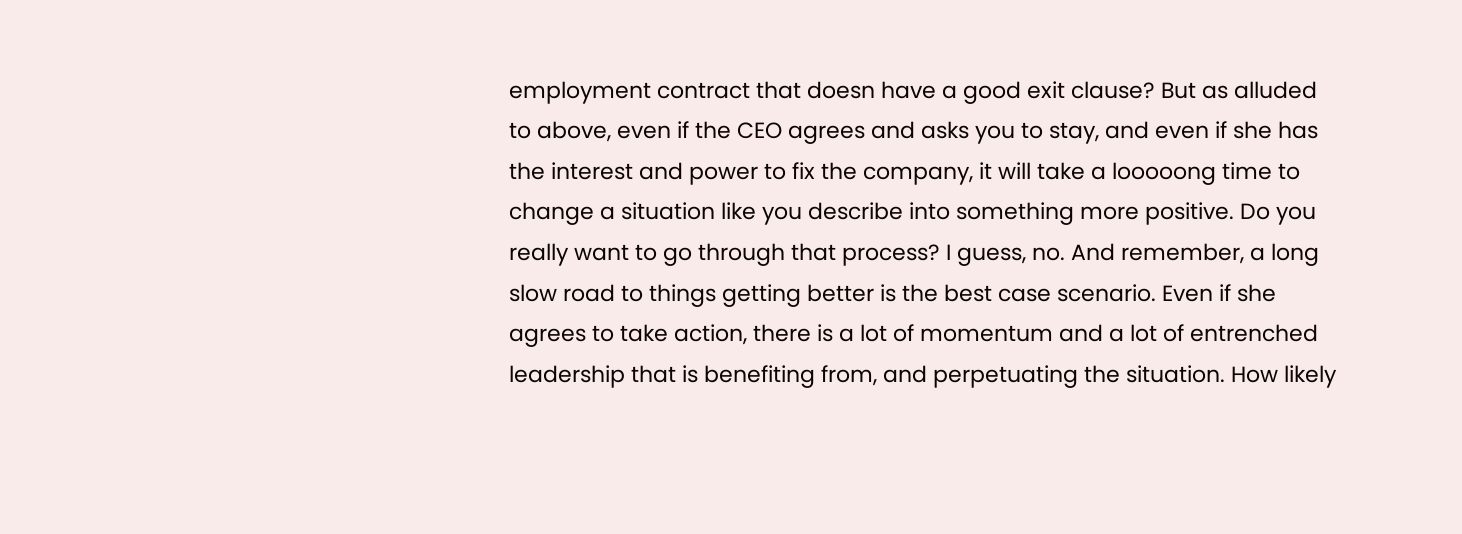employment contract that doesn have a good exit clause? But as alluded to above, even if the CEO agrees and asks you to stay, and even if she has the interest and power to fix the company, it will take a looooong time to change a situation like you describe into something more positive. Do you really want to go through that process? I guess, no. And remember, a long slow road to things getting better is the best case scenario. Even if she agrees to take action, there is a lot of momentum and a lot of entrenched leadership that is benefiting from, and perpetuating the situation. How likely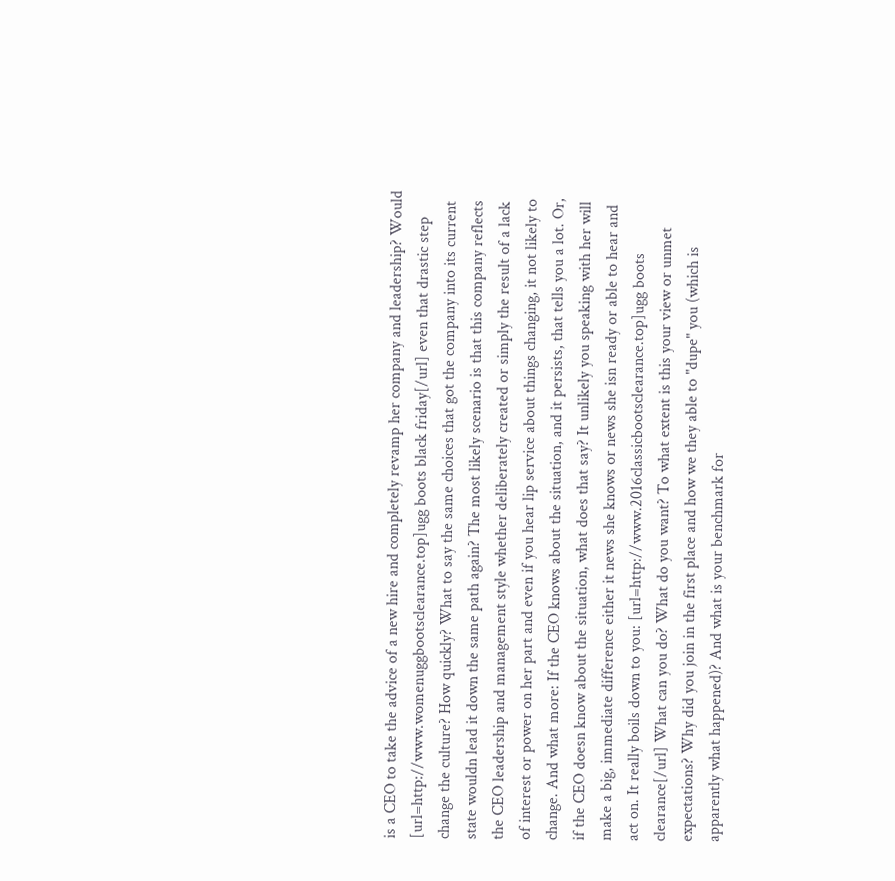is a CEO to take the advice of a new hire and completely revamp her company and leadership? Would [url=http://www.womenuggbootsclearance.top]ugg boots black friday[/url] even that drastic step change the culture? How quickly? What to say the same choices that got the company into its current state wouldn lead it down the same path again? The most likely scenario is that this company reflects the CEO leadership and management style whether deliberately created or simply the result of a lack of interest or power on her part and even if you hear lip service about things changing, it not likely to change. And what more: If the CEO knows about the situation, and it persists, that tells you a lot. Or, if the CEO doesn know about the situation, what does that say? It unlikely you speaking with her will make a big, immediate difference either it news she knows or news she isn ready or able to hear and act on. It really boils down to you: [url=http://www.2016classicbootsclearance.top]ugg boots clearance[/url] What can you do? What do you want? To what extent is this your view or unmet expectations? Why did you join in the first place and how we they able to "dupe" you (which is apparently what happened)? And what is your benchmark for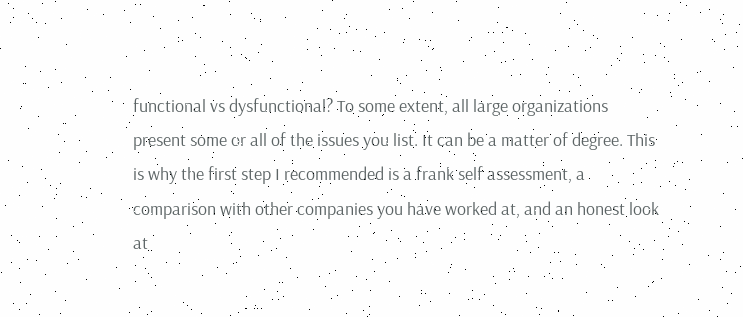functional vs dysfunctional? To some extent, all large organizations present some or all of the issues you list. It can be a matter of degree. This is why the first step I recommended is a frank self assessment, a comparison with other companies you have worked at, and an honest look at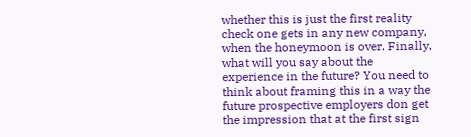whether this is just the first reality check one gets in any new company, when the honeymoon is over. Finally, what will you say about the experience in the future? You need to think about framing this in a way the future prospective employers don get the impression that at the first sign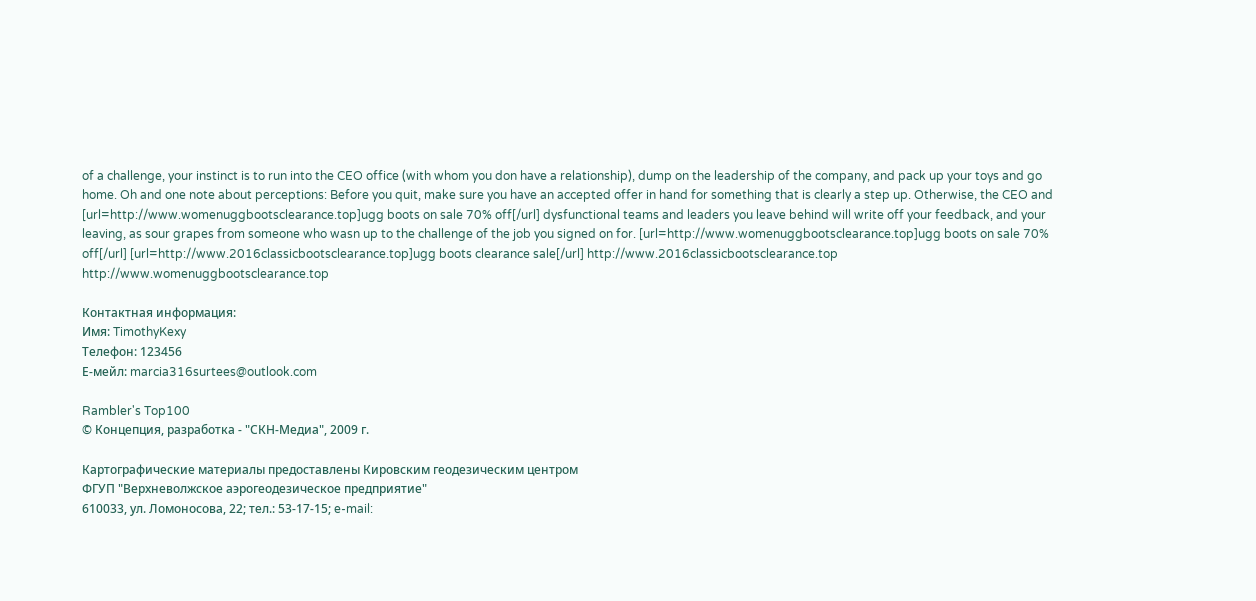of a challenge, your instinct is to run into the CEO office (with whom you don have a relationship), dump on the leadership of the company, and pack up your toys and go home. Oh and one note about perceptions: Before you quit, make sure you have an accepted offer in hand for something that is clearly a step up. Otherwise, the CEO and [url=http://www.womenuggbootsclearance.top]ugg boots on sale 70% off[/url] dysfunctional teams and leaders you leave behind will write off your feedback, and your leaving, as sour grapes from someone who wasn up to the challenge of the job you signed on for. [url=http://www.womenuggbootsclearance.top]ugg boots on sale 70% off[/url] [url=http://www.2016classicbootsclearance.top]ugg boots clearance sale[/url] http://www.2016classicbootsclearance.top http://www.womenuggbootsclearance.top

Контактная информация:
Имя: TimothyKexy
Телефон: 123456
Е-мейл: marcia316surtees@outlook.com

Rambler's Top100
© Концепция, разработка - "СКН-Медиа", 2009 г.

Картографические материалы предоставлены Кировским геодезическим центром
ФГУП "Верхневолжское аэрогеодезическое предприятие"
610033, ул. Ломоносова, 22; тел.: 53-17-15; e-mail: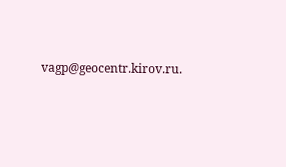vagp@geocentr.kirov.ru.